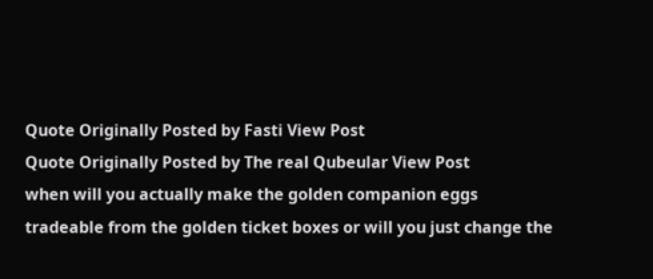Quote Originally Posted by Fasti View Post
Quote Originally Posted by The real Qubeular View Post
when will you actually make the golden companion eggs tradeable from the golden ticket boxes or will you just change the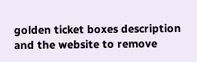golden ticket boxes description and the website to remove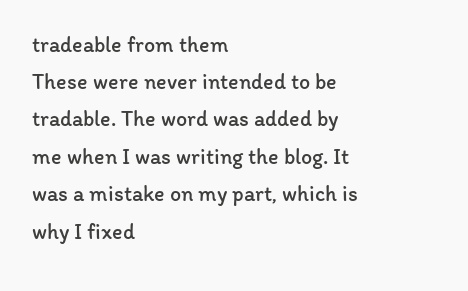tradeable from them
These were never intended to be tradable. The word was added by me when I was writing the blog. It was a mistake on my part, which is why I fixed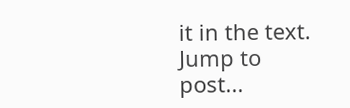it in the text.
Jump to post...